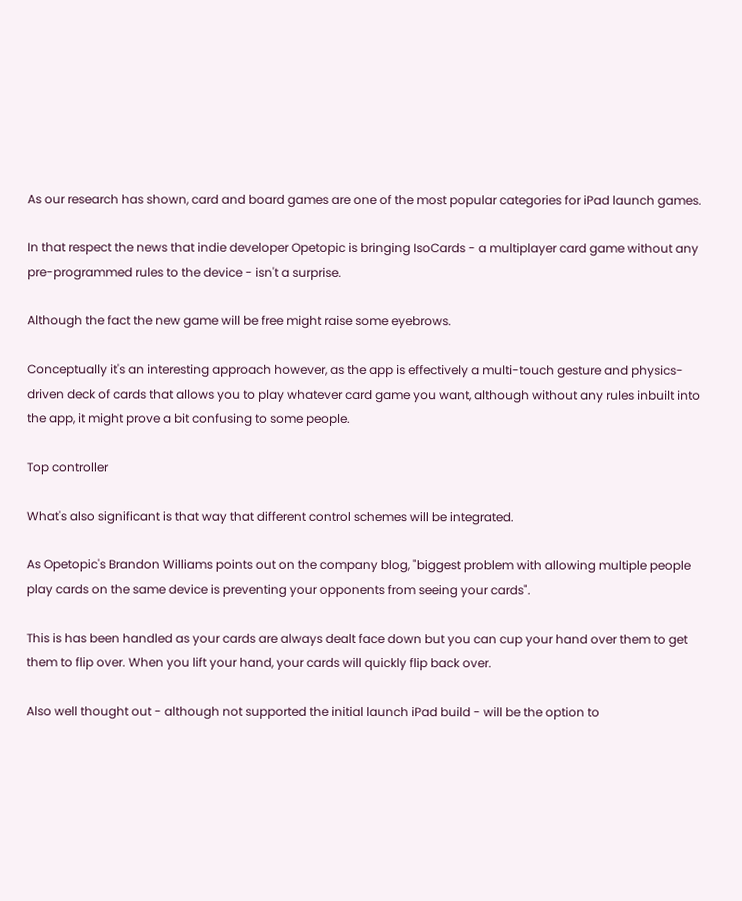As our research has shown, card and board games are one of the most popular categories for iPad launch games.

In that respect the news that indie developer Opetopic is bringing IsoCards - a multiplayer card game without any pre-programmed rules to the device - isn't a surprise.

Although the fact the new game will be free might raise some eyebrows.

Conceptually it's an interesting approach however, as the app is effectively a multi-touch gesture and physics-driven deck of cards that allows you to play whatever card game you want, although without any rules inbuilt into the app, it might prove a bit confusing to some people.

Top controller

What's also significant is that way that different control schemes will be integrated.

As Opetopic's Brandon Williams points out on the company blog, "biggest problem with allowing multiple people play cards on the same device is preventing your opponents from seeing your cards".

This is has been handled as your cards are always dealt face down but you can cup your hand over them to get them to flip over. When you lift your hand, your cards will quickly flip back over.

Also well thought out - although not supported the initial launch iPad build - will be the option to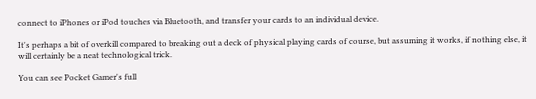connect to iPhones or iPod touches via Bluetooth, and transfer your cards to an individual device.

It's perhaps a bit of overkill compared to breaking out a deck of physical playing cards of course, but assuming it works, if nothing else, it will certainly be a neat technological trick.

You can see Pocket Gamer's full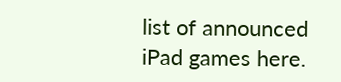list of announced iPad games here.